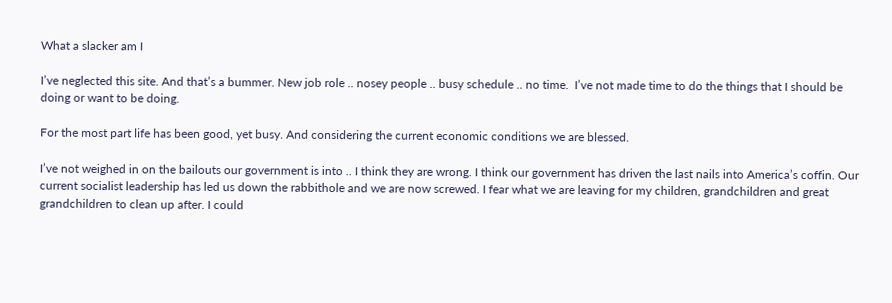What a slacker am I

I’ve neglected this site. And that’s a bummer. New job role .. nosey people .. busy schedule .. no time.  I’ve not made time to do the things that I should be doing or want to be doing.

For the most part life has been good, yet busy. And considering the current economic conditions we are blessed.

I’ve not weighed in on the bailouts our government is into .. I think they are wrong. I think our government has driven the last nails into America’s coffin. Our current socialist leadership has led us down the rabbithole and we are now screwed. I fear what we are leaving for my children, grandchildren and great grandchildren to clean up after. I could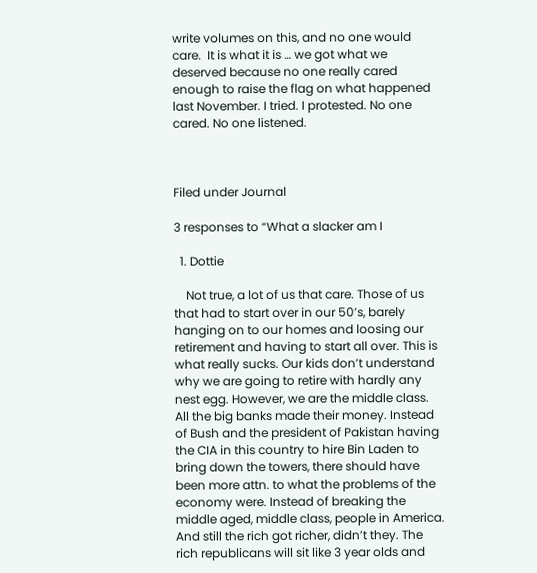write volumes on this, and no one would care.  It is what it is … we got what we deserved because no one really cared enough to raise the flag on what happened last November. I tried. I protested. No one cared. No one listened.



Filed under Journal

3 responses to “What a slacker am I

  1. Dottie

    Not true, a lot of us that care. Those of us that had to start over in our 50’s, barely hanging on to our homes and loosing our retirement and having to start all over. This is what really sucks. Our kids don’t understand why we are going to retire with hardly any nest egg. However, we are the middle class. All the big banks made their money. Instead of Bush and the president of Pakistan having the CIA in this country to hire Bin Laden to bring down the towers, there should have been more attn. to what the problems of the economy were. Instead of breaking the middle aged, middle class, people in America. And still the rich got richer, didn’t they. The rich republicans will sit like 3 year olds and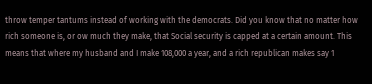throw temper tantums instead of working with the democrats. Did you know that no matter how rich someone is, or ow much they make, that Social security is capped at a certain amount. This means that where my husband and I make 108,000 a year, and a rich republican makes say 1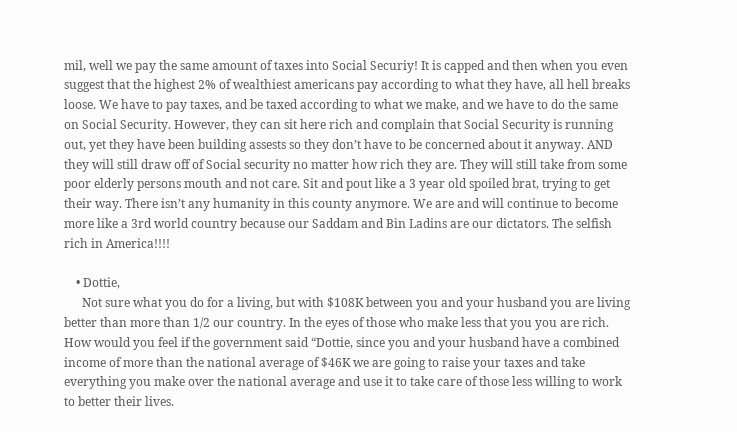mil, well we pay the same amount of taxes into Social Securiy! It is capped and then when you even suggest that the highest 2% of wealthiest americans pay according to what they have, all hell breaks loose. We have to pay taxes, and be taxed according to what we make, and we have to do the same on Social Security. However, they can sit here rich and complain that Social Security is running out, yet they have been building assests so they don’t have to be concerned about it anyway. AND they will still draw off of Social security no matter how rich they are. They will still take from some poor elderly persons mouth and not care. Sit and pout like a 3 year old spoiled brat, trying to get their way. There isn’t any humanity in this county anymore. We are and will continue to become more like a 3rd world country because our Saddam and Bin Ladins are our dictators. The selfish rich in America!!!!

    • Dottie,
      Not sure what you do for a living, but with $108K between you and your husband you are living better than more than 1/2 our country. In the eyes of those who make less that you you are rich. How would you feel if the government said “Dottie, since you and your husband have a combined income of more than the national average of $46K we are going to raise your taxes and take everything you make over the national average and use it to take care of those less willing to work to better their lives.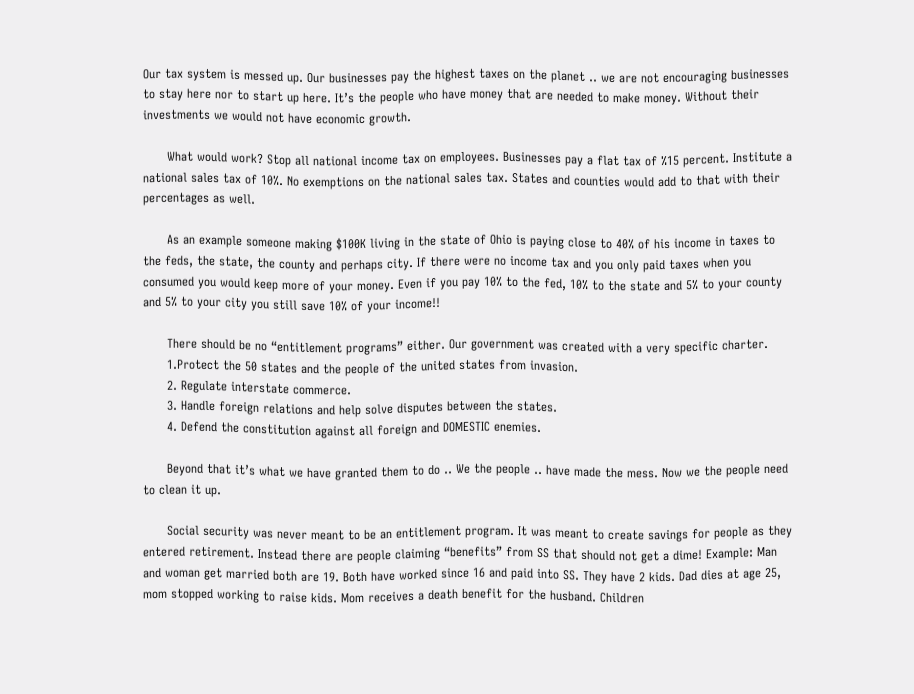Our tax system is messed up. Our businesses pay the highest taxes on the planet .. we are not encouraging businesses to stay here nor to start up here. It’s the people who have money that are needed to make money. Without their investments we would not have economic growth.

      What would work? Stop all national income tax on employees. Businesses pay a flat tax of %15 percent. Institute a national sales tax of 10%. No exemptions on the national sales tax. States and counties would add to that with their percentages as well.

      As an example someone making $100K living in the state of Ohio is paying close to 40% of his income in taxes to the feds, the state, the county and perhaps city. If there were no income tax and you only paid taxes when you consumed you would keep more of your money. Even if you pay 10% to the fed, 10% to the state and 5% to your county and 5% to your city you still save 10% of your income!!

      There should be no “entitlement programs” either. Our government was created with a very specific charter.
      1.Protect the 50 states and the people of the united states from invasion.
      2. Regulate interstate commerce.
      3. Handle foreign relations and help solve disputes between the states.
      4. Defend the constitution against all foreign and DOMESTIC enemies.

      Beyond that it’s what we have granted them to do .. We the people .. have made the mess. Now we the people need to clean it up.

      Social security was never meant to be an entitlement program. It was meant to create savings for people as they entered retirement. Instead there are people claiming “benefits” from SS that should not get a dime! Example: Man and woman get married both are 19. Both have worked since 16 and paid into SS. They have 2 kids. Dad dies at age 25, mom stopped working to raise kids. Mom receives a death benefit for the husband. Children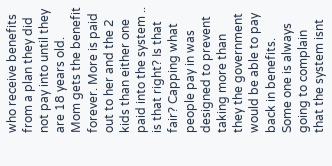who receive benefits from a plan they did not pay into until they are 18 years old. Mom gets the benefit forever. More is paid out to her and the 2 kids than either one paid into the system .. is that right? Is that fair? Capping what people pay in was designed to prevent taking more than they the government would be able to pay back in benefits. Some one is always going to complain that the system isnt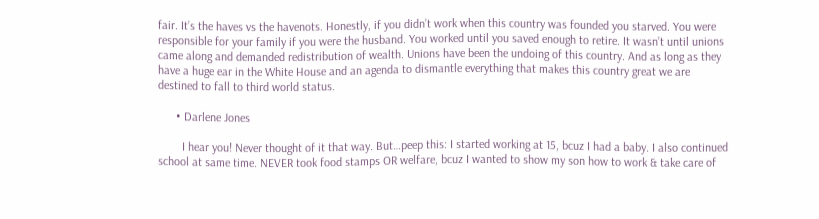fair. It’s the haves vs the havenots. Honestly, if you didn’t work when this country was founded you starved. You were responsible for your family if you were the husband. You worked until you saved enough to retire. It wasn’t until unions came along and demanded redistribution of wealth. Unions have been the undoing of this country. And as long as they have a huge ear in the White House and an agenda to dismantle everything that makes this country great we are destined to fall to third world status.

      • Darlene Jones

        I hear you! Never thought of it that way. But…peep this: I started working at 15, bcuz I had a baby. I also continued school at same time. NEVER took food stamps OR welfare, bcuz I wanted to show my son how to work & take care of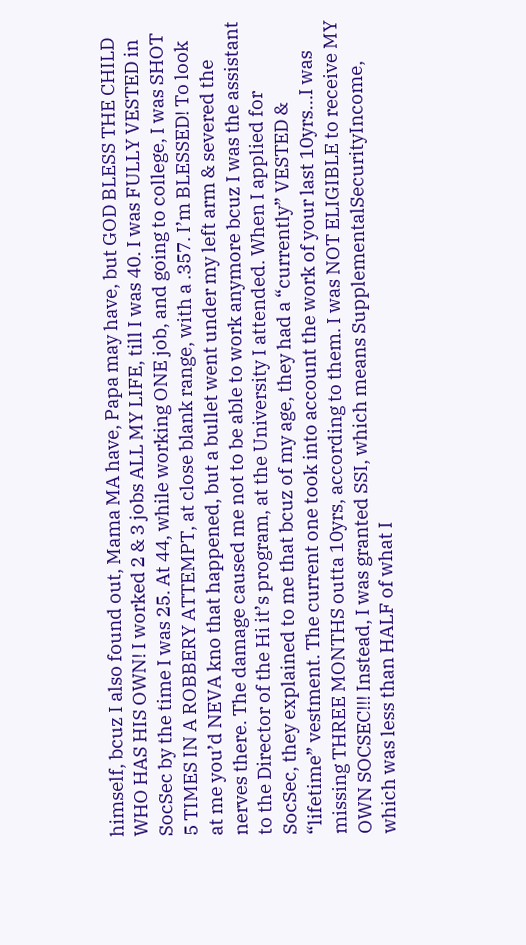himself, bcuz I also found out, Mama MA have, Papa may have, but GOD BLESS THE CHILD WHO HAS HIS OWN! I worked 2 & 3 jobs ALL MY LIFE, till I was 40. I was FULLY VESTED in SocSec by the time I was 25. At 44, while working ONE job, and going to college, I was SHOT 5 TIMES IN A ROBBERY ATTEMPT, at close blank range, with a .357. I’m BLESSED! To look at me you’d NEVA kno that happened, but a bullet went under my left arm & severed the nerves there. The damage caused me not to be able to work anymore bcuz I was the assistant to the Director of the Hi it’s program, at the University I attended. When I applied for SocSec, they explained to me that bcuz of my age, they had a “currently” VESTED & “lifetime” vestment. The current one took into account the work of your last 10yrs…I was missing THREE MONTHS outta 10yrs, according to them. I was NOT ELIGIBLE to receive MY OWN SOCSEC!!! Instead, I was granted SSI, which means SupplementalSecurityIncome, which was less than HALF of what I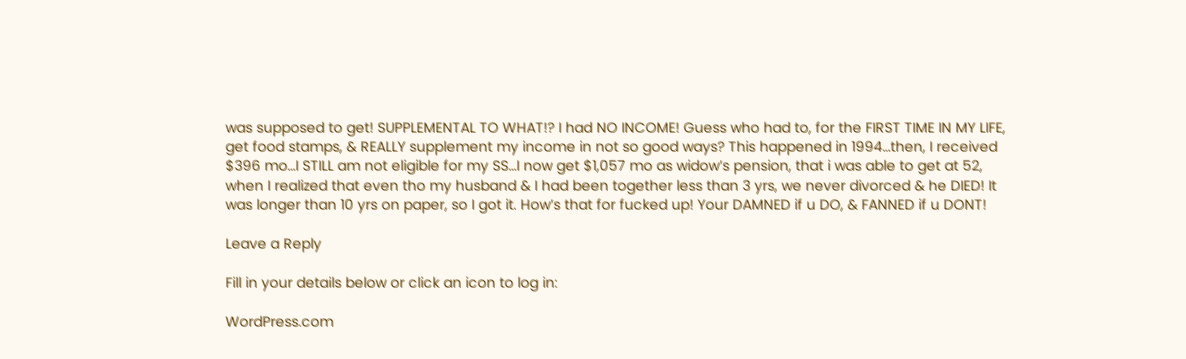was supposed to get! SUPPLEMENTAL TO WHAT!? I had NO INCOME! Guess who had to, for the FIRST TIME IN MY LIFE, get food stamps, & REALLY supplement my income in not so good ways? This happened in 1994…then, I received $396 mo…I STILL am not eligible for my SS…I now get $1,057 mo as widow’s pension, that i was able to get at 52, when I realized that even tho my husband & I had been together less than 3 yrs, we never divorced & he DIED! It was longer than 10 yrs on paper, so I got it. How’s that for fucked up! Your DAMNED if u DO, & FANNED if u DONT!

Leave a Reply

Fill in your details below or click an icon to log in:

WordPress.com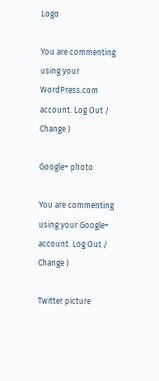Logo

You are commenting using your WordPress.com account. Log Out /  Change )

Google+ photo

You are commenting using your Google+ account. Log Out /  Change )

Twitter picture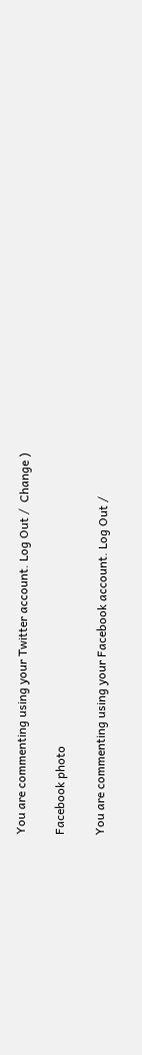You are commenting using your Twitter account. Log Out /  Change )

Facebook photo

You are commenting using your Facebook account. Log Out /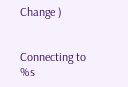Change )


Connecting to %s